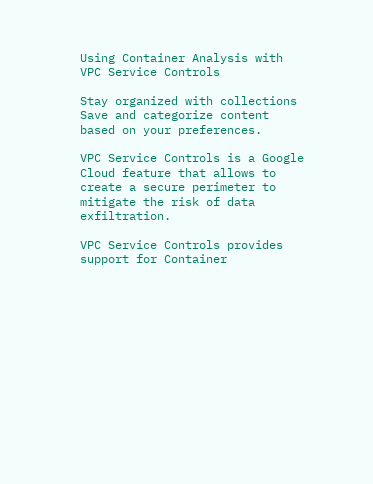Using Container Analysis with VPC Service Controls

Stay organized with collections Save and categorize content based on your preferences.

VPC Service Controls is a Google Cloud feature that allows to create a secure perimeter to mitigate the risk of data exfiltration.

VPC Service Controls provides support for Container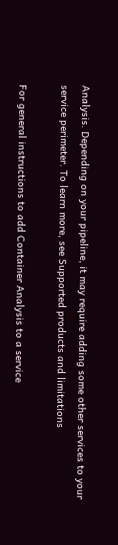Analysis. Depending on your pipeline, it may require adding some other services to your service perimeter. To learn more, see Supported products and limitations

For general instructions to add Container Analysis to a service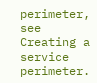perimeter, see Creating a service perimeter.